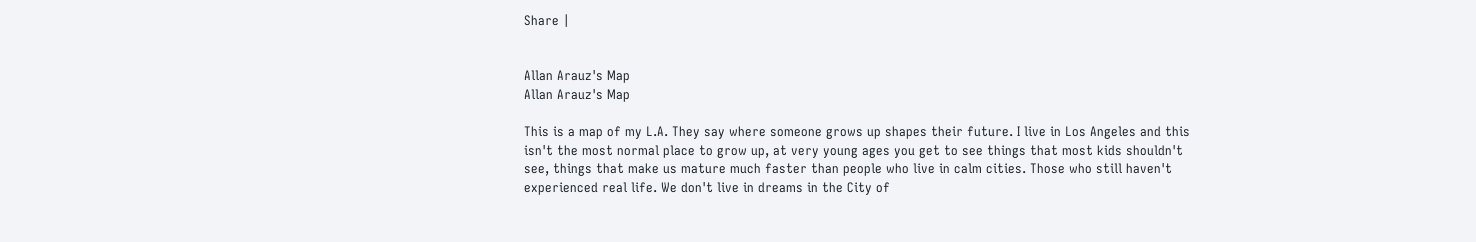Share |


Allan Arauz's Map
Allan Arauz's Map

This is a map of my L.A. They say where someone grows up shapes their future. I live in Los Angeles and this isn't the most normal place to grow up, at very young ages you get to see things that most kids shouldn't see, things that make us mature much faster than people who live in calm cities. Those who still haven't experienced real life. We don't live in dreams in the City of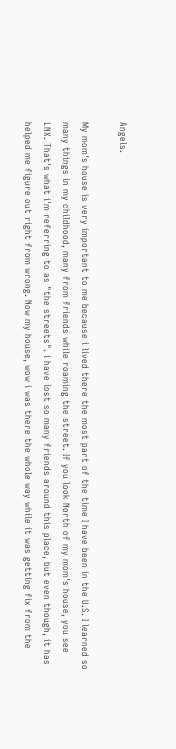Angels.

My mom's house is very important to me because i lived there the most part of the time I have been in the U.S. I learned so many things in my childhood, many from friends while roaming the street. If you look North of my mom's house, you see LNX. That's what i'm referring to as "the streets". i have lost so many friends around this place, but even though, it has helped me figure out right from wrong. Now my house, wow i was there the whole way while it was getting fix from the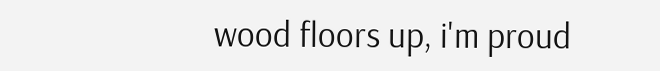wood floors up, i'm proud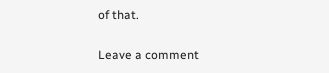of that.

Leave a comment